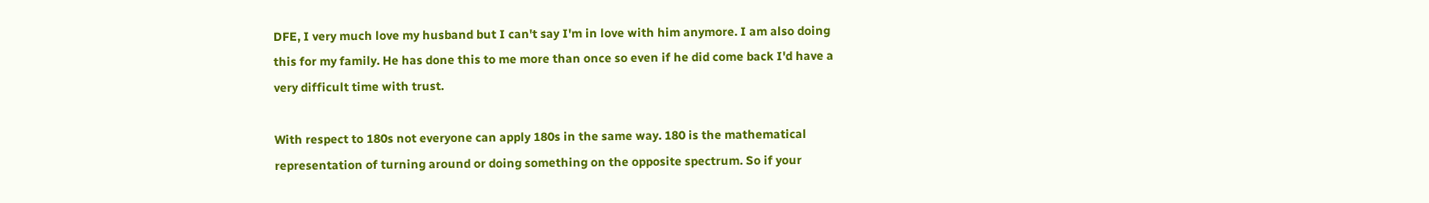DFE, I very much love my husband but I can't say I'm in love with him anymore. I am also doing this for my family. He has done this to me more than once so even if he did come back I'd have a very difficult time with trust.

With respect to 180s not everyone can apply 180s in the same way. 180 is the mathematical representation of turning around or doing something on the opposite spectrum. So if your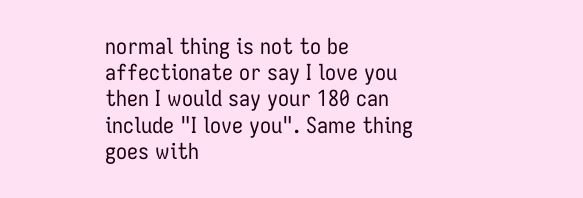normal thing is not to be affectionate or say I love you then I would say your 180 can include "I love you". Same thing goes with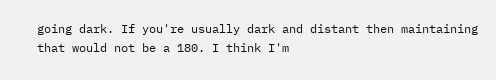going dark. If you're usually dark and distant then maintaining that would not be a 180. I think I'm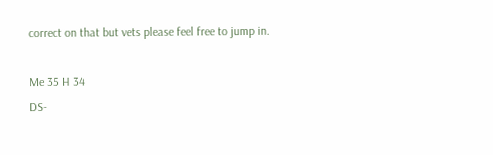correct on that but vets please feel free to jump in.

Me 35 H 34
DS-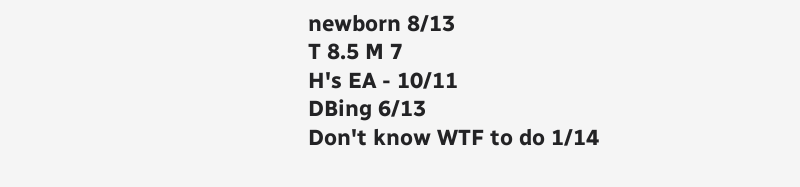newborn 8/13
T 8.5 M 7
H's EA - 10/11
DBing 6/13
Don't know WTF to do 1/14